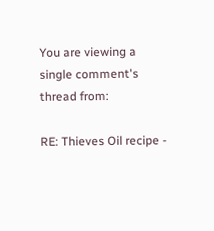You are viewing a single comment's thread from:

RE: Thieves Oil recipe -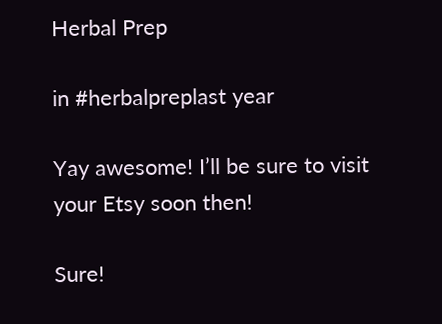Herbal Prep

in #herbalpreplast year

Yay awesome! I’ll be sure to visit your Etsy soon then!

Sure!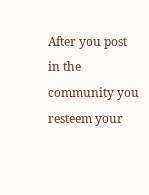After you post in the community you resteem your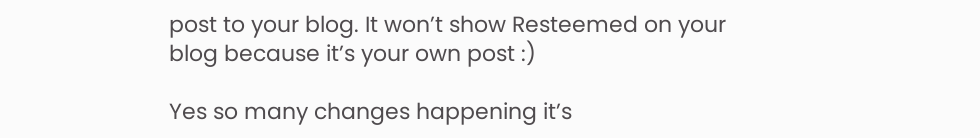post to your blog. It won’t show Resteemed on your blog because it’s your own post :)

Yes so many changes happening it’s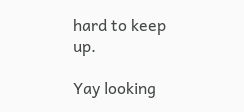hard to keep up.

Yay looking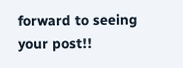forward to seeing your post!!